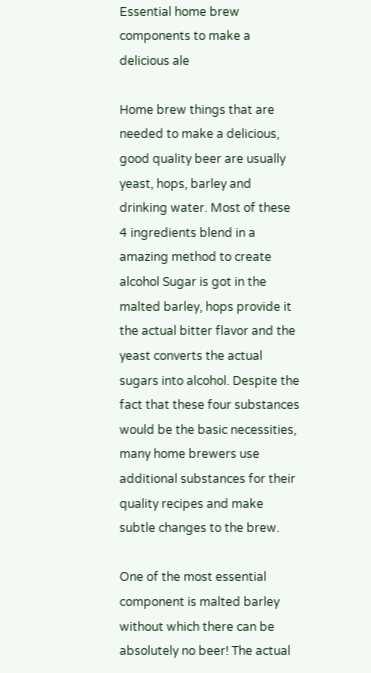Essential home brew components to make a delicious ale

Home brew things that are needed to make a delicious, good quality beer are usually yeast, hops, barley and drinking water. Most of these 4 ingredients blend in a amazing method to create alcohol Sugar is got in the malted barley, hops provide it the actual bitter flavor and the yeast converts the actual sugars into alcohol. Despite the fact that these four substances would be the basic necessities, many home brewers use additional substances for their quality recipes and make subtle changes to the brew.

One of the most essential component is malted barley without which there can be absolutely no beer! The actual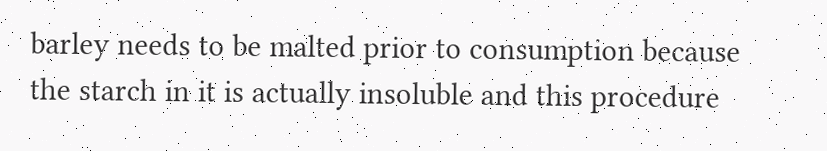barley needs to be malted prior to consumption because the starch in it is actually insoluble and this procedure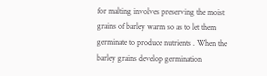for malting involves preserving the moist grains of barley warm so as to let them germinate to produce nutrients . When the barley grains develop germination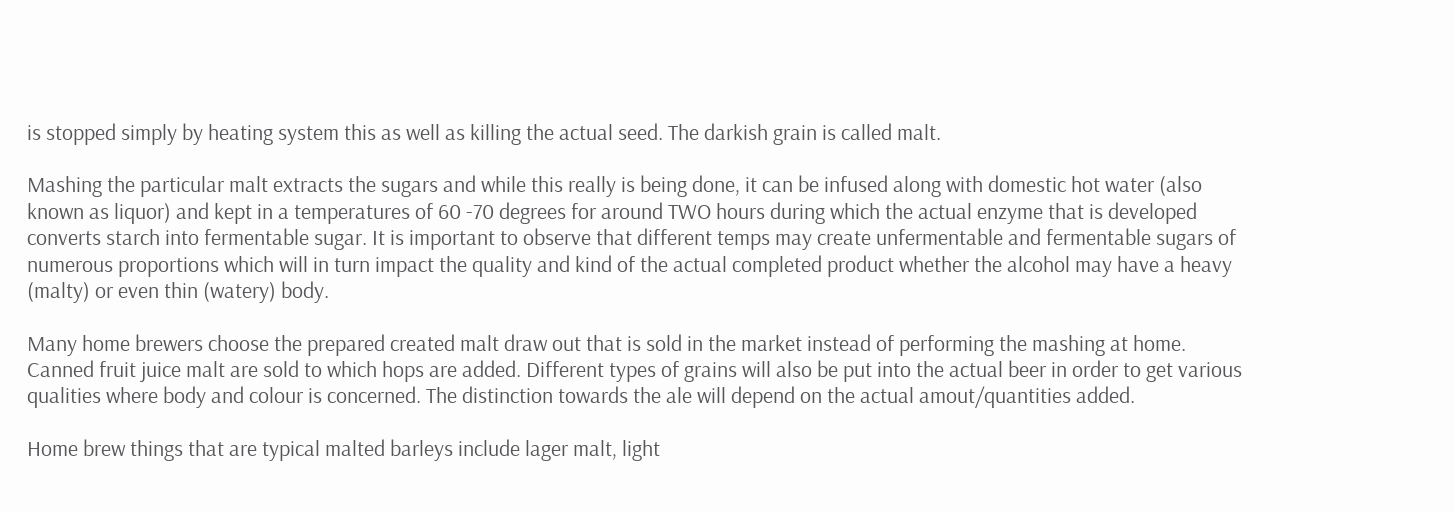is stopped simply by heating system this as well as killing the actual seed. The darkish grain is called malt.

Mashing the particular malt extracts the sugars and while this really is being done, it can be infused along with domestic hot water (also known as liquor) and kept in a temperatures of 60 -70 degrees for around TWO hours during which the actual enzyme that is developed converts starch into fermentable sugar. It is important to observe that different temps may create unfermentable and fermentable sugars of numerous proportions which will in turn impact the quality and kind of the actual completed product whether the alcohol may have a heavy (malty) or even thin (watery) body.

Many home brewers choose the prepared created malt draw out that is sold in the market instead of performing the mashing at home. Canned fruit juice malt are sold to which hops are added. Different types of grains will also be put into the actual beer in order to get various qualities where body and colour is concerned. The distinction towards the ale will depend on the actual amout/quantities added.

Home brew things that are typical malted barleys include lager malt, light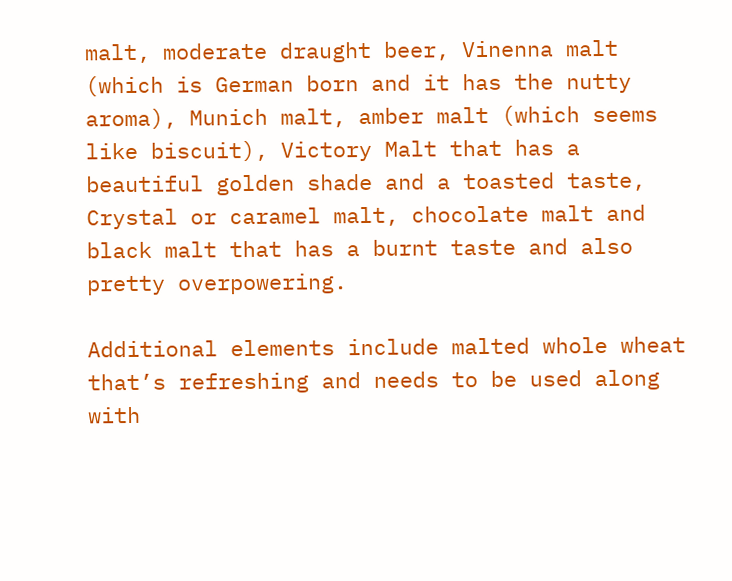malt, moderate draught beer, Vinenna malt (which is German born and it has the nutty aroma), Munich malt, amber malt (which seems like biscuit), Victory Malt that has a beautiful golden shade and a toasted taste, Crystal or caramel malt, chocolate malt and black malt that has a burnt taste and also pretty overpowering.

Additional elements include malted whole wheat that’s refreshing and needs to be used along with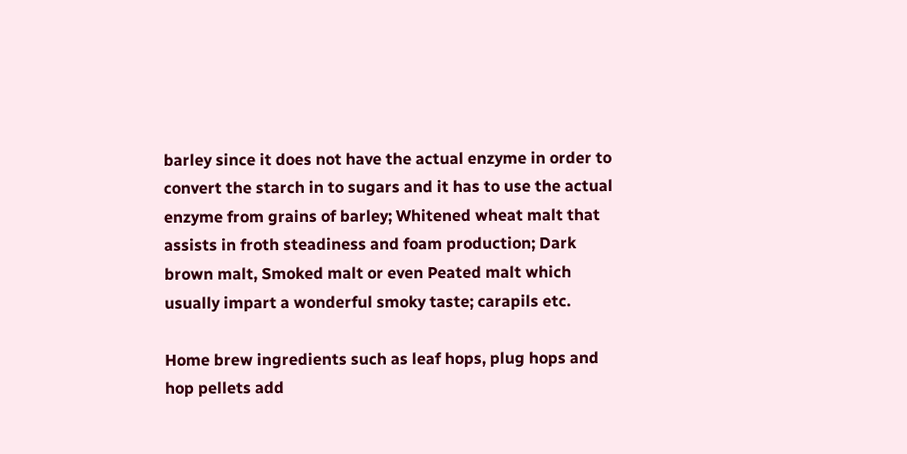barley since it does not have the actual enzyme in order to convert the starch in to sugars and it has to use the actual enzyme from grains of barley; Whitened wheat malt that assists in froth steadiness and foam production; Dark brown malt, Smoked malt or even Peated malt which usually impart a wonderful smoky taste; carapils etc.

Home brew ingredients such as leaf hops, plug hops and hop pellets add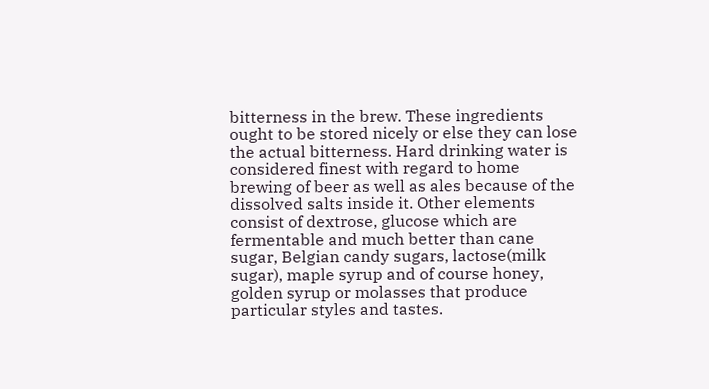bitterness in the brew. These ingredients ought to be stored nicely or else they can lose the actual bitterness. Hard drinking water is considered finest with regard to home brewing of beer as well as ales because of the dissolved salts inside it. Other elements consist of dextrose, glucose which are fermentable and much better than cane sugar, Belgian candy sugars, lactose(milk sugar), maple syrup and of course honey, golden syrup or molasses that produce particular styles and tastes.